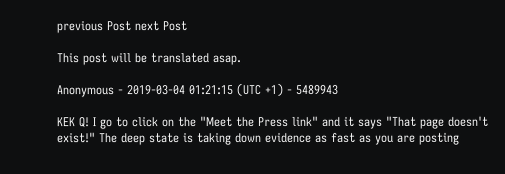previous Post next Post

This post will be translated asap.

Anonymous - 2019-03-04 01:21:15 (UTC +1) - 5489943

KEK Q! I go to click on the "Meet the Press link" and it says "That page doesn't exist!" The deep state is taking down evidence as fast as you are posting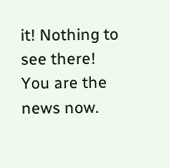it! Nothing to see there!
You are the news now.